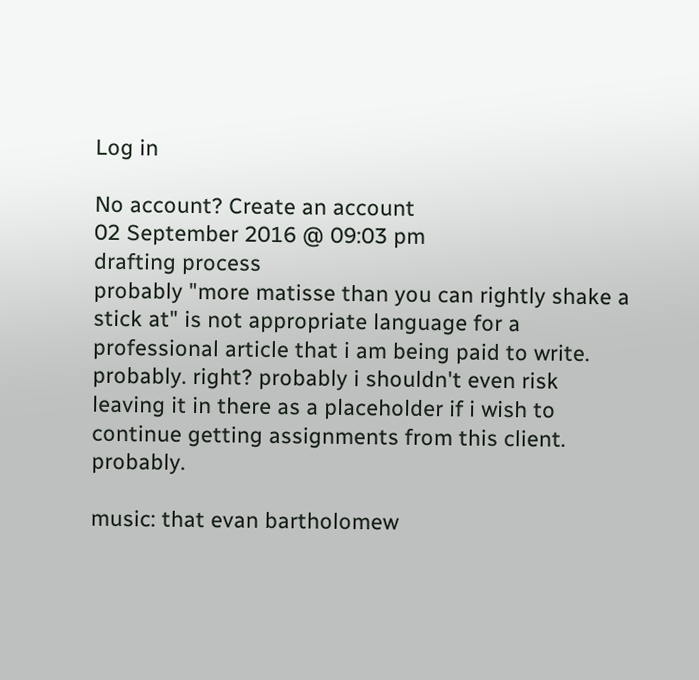Log in

No account? Create an account
02 September 2016 @ 09:03 pm
drafting process
probably "more matisse than you can rightly shake a stick at" is not appropriate language for a professional article that i am being paid to write. probably. right? probably i shouldn't even risk leaving it in there as a placeholder if i wish to continue getting assignments from this client. probably.

music: that evan bartholomew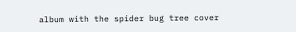album with the spider bug tree cover